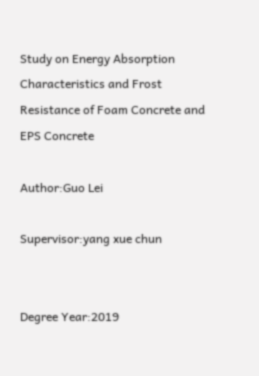Study on Energy Absorption Characteristics and Frost Resistance of Foam Concrete and EPS Concrete

Author:Guo Lei

Supervisor:yang xue chun


Degree Year:2019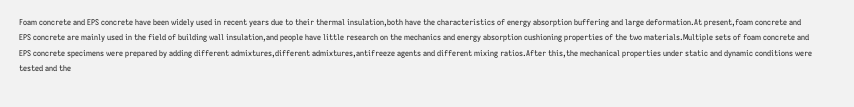Foam concrete and EPS concrete have been widely used in recent years due to their thermal insulation,both have the characteristics of energy absorption buffering and large deformation.At present,foam concrete and EPS concrete are mainly used in the field of building wall insulation,and people have little research on the mechanics and energy absorption cushioning properties of the two materials.Multiple sets of foam concrete and EPS concrete specimens were prepared by adding different admixtures,different admixtures,antifreeze agents and different mixing ratios.After this,the mechanical properties under static and dynamic conditions were tested and the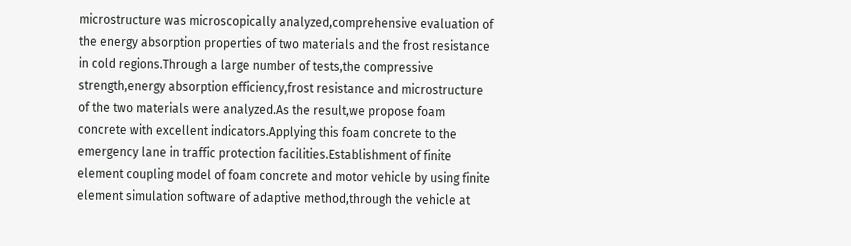microstructure was microscopically analyzed,comprehensive evaluation of the energy absorption properties of two materials and the frost resistance in cold regions.Through a large number of tests,the compressive strength,energy absorption efficiency,frost resistance and microstructure of the two materials were analyzed.As the result,we propose foam concrete with excellent indicators.Applying this foam concrete to the emergency lane in traffic protection facilities.Establishment of finite element coupling model of foam concrete and motor vehicle by using finite element simulation software of adaptive method,through the vehicle at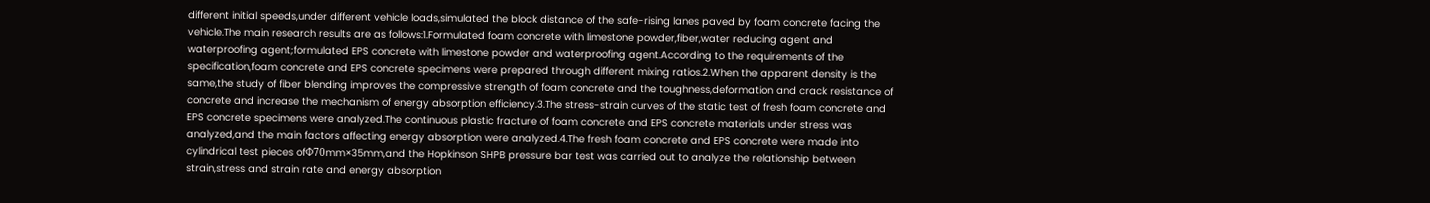different initial speeds,under different vehicle loads,simulated the block distance of the safe-rising lanes paved by foam concrete facing the vehicle.The main research results are as follows:1.Formulated foam concrete with limestone powder,fiber,water reducing agent and waterproofing agent;formulated EPS concrete with limestone powder and waterproofing agent.According to the requirements of the specification,foam concrete and EPS concrete specimens were prepared through different mixing ratios.2.When the apparent density is the same,the study of fiber blending improves the compressive strength of foam concrete and the toughness,deformation and crack resistance of concrete and increase the mechanism of energy absorption efficiency.3.The stress-strain curves of the static test of fresh foam concrete and EPS concrete specimens were analyzed.The continuous plastic fracture of foam concrete and EPS concrete materials under stress was analyzed,and the main factors affecting energy absorption were analyzed.4.The fresh foam concrete and EPS concrete were made into cylindrical test pieces ofΦ70mm×35mm,and the Hopkinson SHPB pressure bar test was carried out to analyze the relationship between strain,stress and strain rate and energy absorption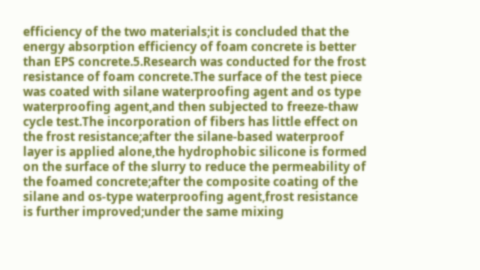efficiency of the two materials;it is concluded that the energy absorption efficiency of foam concrete is better than EPS concrete.5.Research was conducted for the frost resistance of foam concrete.The surface of the test piece was coated with silane waterproofing agent and os type waterproofing agent,and then subjected to freeze-thaw cycle test.The incorporation of fibers has little effect on the frost resistance;after the silane-based waterproof layer is applied alone,the hydrophobic silicone is formed on the surface of the slurry to reduce the permeability of the foamed concrete;after the composite coating of the silane and os-type waterproofing agent,frost resistance is further improved;under the same mixing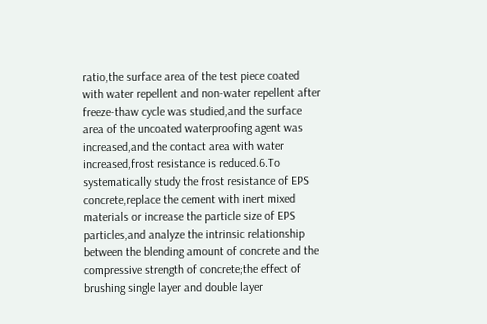ratio,the surface area of the test piece coated with water repellent and non-water repellent after freeze-thaw cycle was studied,and the surface area of the uncoated waterproofing agent was increased,and the contact area with water increased,frost resistance is reduced.6.To systematically study the frost resistance of EPS concrete,replace the cement with inert mixed materials or increase the particle size of EPS particles,and analyze the intrinsic relationship between the blending amount of concrete and the compressive strength of concrete;the effect of brushing single layer and double layer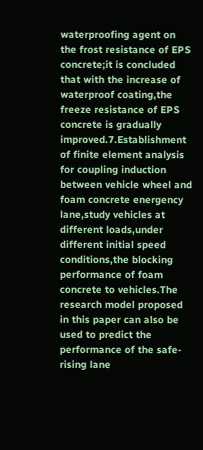waterproofing agent on the frost resistance of EPS concrete;it is concluded that with the increase of waterproof coating,the freeze resistance of EPS concrete is gradually improved.7.Establishment of finite element analysis for coupling induction between vehicle wheel and foam concrete energency lane,study vehicles at different loads,under different initial speed conditions,the blocking performance of foam concrete to vehicles.The research model proposed in this paper can also be used to predict the performance of the safe-rising lane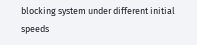blocking system under different initial speeds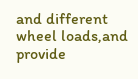and different wheel loads,and provide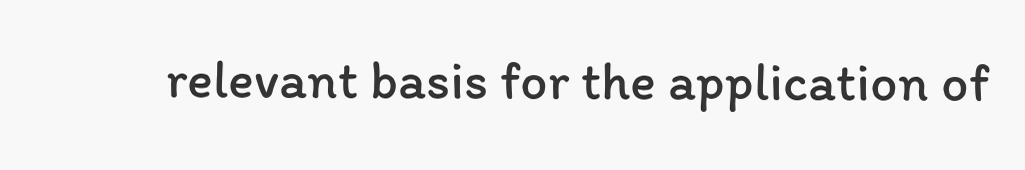relevant basis for the application of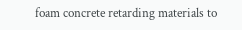foam concrete retarding materials to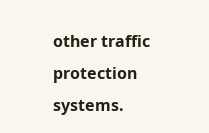other traffic protection systems.